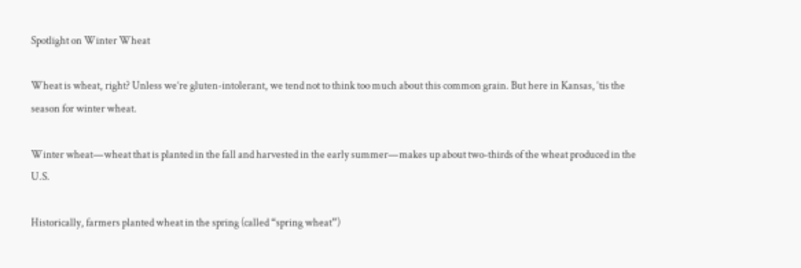Spotlight on Winter Wheat

Wheat is wheat, right? Unless we’re gluten-intolerant, we tend not to think too much about this common grain. But here in Kansas, ‘tis the season for winter wheat.

Winter wheat—wheat that is planted in the fall and harvested in the early summer—makes up about two-thirds of the wheat produced in the U.S.

Historically, farmers planted wheat in the spring (called “spring wheat”)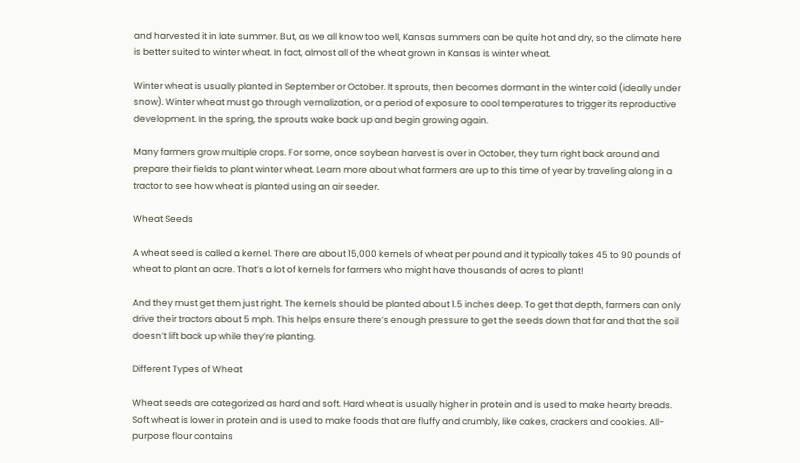and harvested it in late summer. But, as we all know too well, Kansas summers can be quite hot and dry, so the climate here is better suited to winter wheat. In fact, almost all of the wheat grown in Kansas is winter wheat.

Winter wheat is usually planted in September or October. It sprouts, then becomes dormant in the winter cold (ideally under snow). Winter wheat must go through vernalization, or a period of exposure to cool temperatures to trigger its reproductive development. In the spring, the sprouts wake back up and begin growing again.

Many farmers grow multiple crops. For some, once soybean harvest is over in October, they turn right back around and prepare their fields to plant winter wheat. Learn more about what farmers are up to this time of year by traveling along in a tractor to see how wheat is planted using an air seeder.

Wheat Seeds

A wheat seed is called a kernel. There are about 15,000 kernels of wheat per pound and it typically takes 45 to 90 pounds of wheat to plant an acre. That’s a lot of kernels for farmers who might have thousands of acres to plant!

And they must get them just right. The kernels should be planted about 1.5 inches deep. To get that depth, farmers can only drive their tractors about 5 mph. This helps ensure there’s enough pressure to get the seeds down that far and that the soil doesn’t lift back up while they’re planting.

Different Types of Wheat

Wheat seeds are categorized as hard and soft. Hard wheat is usually higher in protein and is used to make hearty breads. Soft wheat is lower in protein and is used to make foods that are fluffy and crumbly, like cakes, crackers and cookies. All-purpose flour contains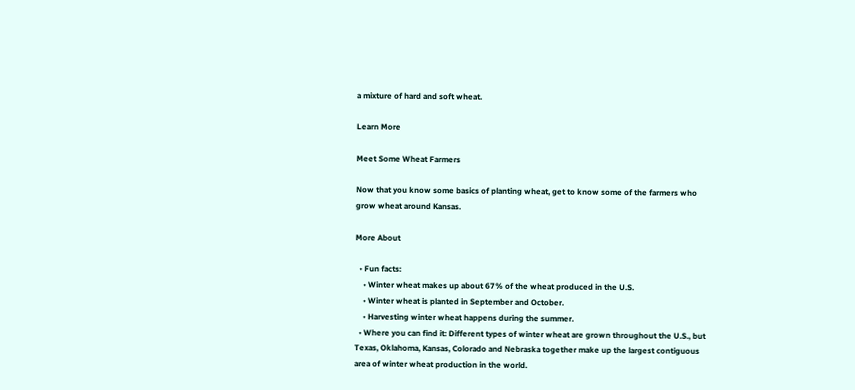a mixture of hard and soft wheat.

Learn More

Meet Some Wheat Farmers

Now that you know some basics of planting wheat, get to know some of the farmers who grow wheat around Kansas.

More About

  • Fun facts:
    • Winter wheat makes up about 67% of the wheat produced in the U.S.
    • Winter wheat is planted in September and October.
    • Harvesting winter wheat happens during the summer.
  • Where you can find it: Different types of winter wheat are grown throughout the U.S., but Texas, Oklahoma, Kansas, Colorado and Nebraska together make up the largest contiguous area of winter wheat production in the world.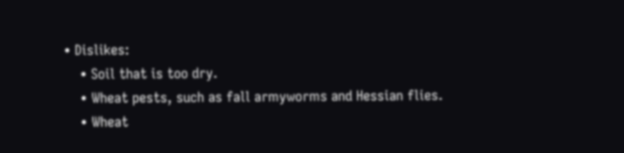• Dislikes:
    • Soil that is too dry.
    • Wheat pests, such as fall armyworms and Hessian flies.
    • Wheat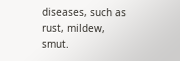diseases, such as rust, mildew, smut.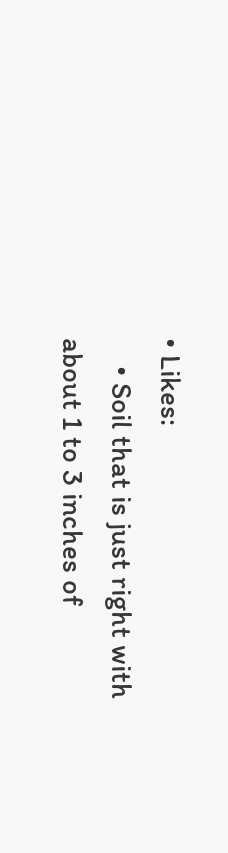• Likes:
    • Soil that is just right with about 1 to 3 inches of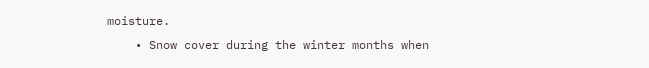moisture.
    • Snow cover during the winter months when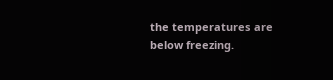the temperatures are below freezing.